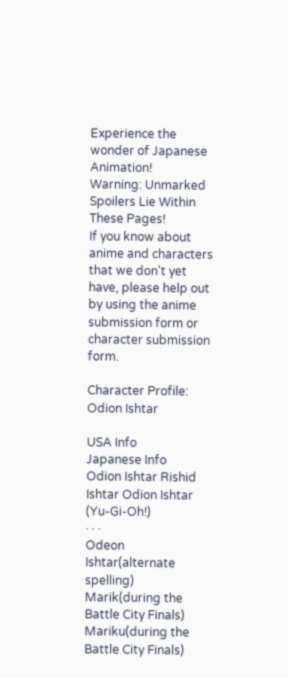Experience the wonder of Japanese Animation!
Warning: Unmarked Spoilers Lie Within These Pages!
If you know about anime and characters that we don't yet have, please help out by using the anime submission form or character submission form.

Character Profile: Odion Ishtar

USA Info
Japanese Info
Odion Ishtar Rishid Ishtar Odion Ishtar (Yu-Gi-Oh!)
· · ·
Odeon Ishtar(alternate spelling)
Marik(during the Battle City Finals) Mariku(during the Battle City Finals)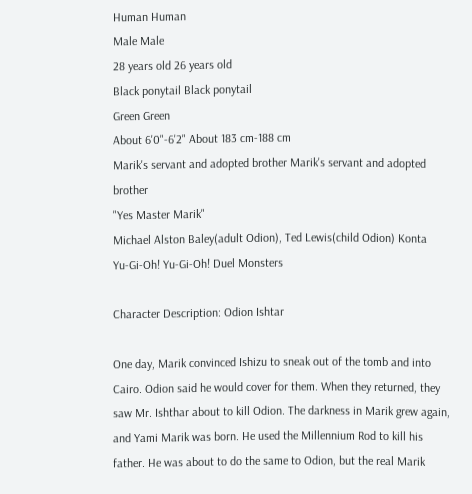Human Human
Male Male
28 years old 26 years old
Black ponytail Black ponytail
Green Green
About 6'0"-6'2" About 183 cm-188 cm
Marik's servant and adopted brother Marik's servant and adopted brother
"Yes Master Marik"
Michael Alston Baley(adult Odion), Ted Lewis(child Odion) Konta
Yu-Gi-Oh! Yu-Gi-Oh! Duel Monsters

Character Description: Odion Ishtar

One day, Marik convinced Ishizu to sneak out of the tomb and into Cairo. Odion said he would cover for them. When they returned, they saw Mr. Ishthar about to kill Odion. The darkness in Marik grew again, and Yami Marik was born. He used the Millennium Rod to kill his father. He was about to do the same to Odion, but the real Marik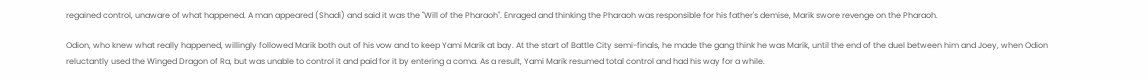regained control, unaware of what happened. A man appeared (Shadi) and said it was the "Will of the Pharaoh". Enraged and thinking the Pharaoh was responsible for his father's demise, Marik swore revenge on the Pharaoh.

Odion, who knew what really happened, willingly followed Marik both out of his vow and to keep Yami Marik at bay. At the start of Battle City semi-finals, he made the gang think he was Marik, until the end of the duel between him and Joey, when Odion reluctantly used the Winged Dragon of Ra, but was unable to control it and paid for it by entering a coma. As a result, Yami Marik resumed total control and had his way for a while.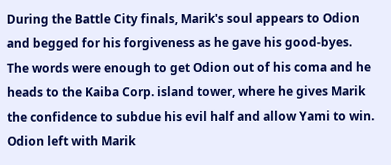During the Battle City finals, Marik's soul appears to Odion and begged for his forgiveness as he gave his good-byes. The words were enough to get Odion out of his coma and he heads to the Kaiba Corp. island tower, where he gives Marik the confidence to subdue his evil half and allow Yami to win. Odion left with Marik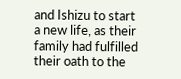and Ishizu to start a new life, as their family had fulfilled their oath to the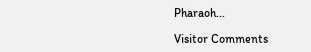Pharaoh...

Visitor Comments